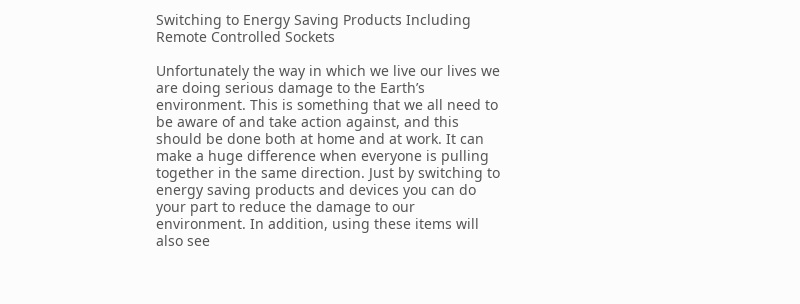Switching to Energy Saving Products Including Remote Controlled Sockets

Unfortunately the way in which we live our lives we are doing serious damage to the Earth’s environment. This is something that we all need to be aware of and take action against, and this should be done both at home and at work. It can make a huge difference when everyone is pulling together in the same direction. Just by switching to energy saving products and devices you can do your part to reduce the damage to our environment. In addition, using these items will also see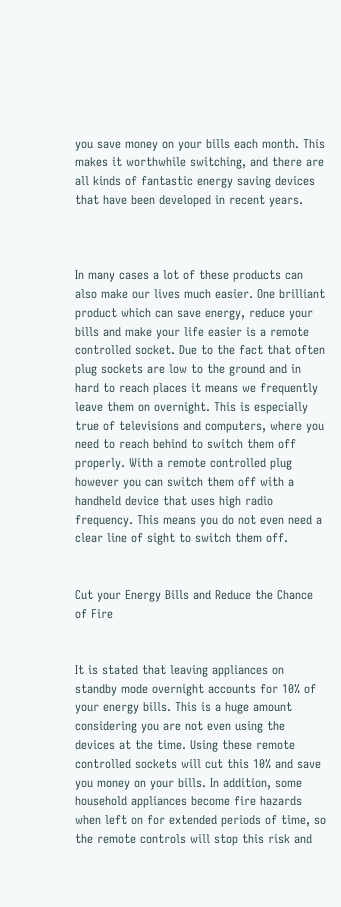you save money on your bills each month. This makes it worthwhile switching, and there are all kinds of fantastic energy saving devices that have been developed in recent years.



In many cases a lot of these products can also make our lives much easier. One brilliant product which can save energy, reduce your bills and make your life easier is a remote controlled socket. Due to the fact that often plug sockets are low to the ground and in hard to reach places it means we frequently leave them on overnight. This is especially true of televisions and computers, where you need to reach behind to switch them off properly. With a remote controlled plug however you can switch them off with a handheld device that uses high radio frequency. This means you do not even need a clear line of sight to switch them off.


Cut your Energy Bills and Reduce the Chance of Fire


It is stated that leaving appliances on standby mode overnight accounts for 10% of your energy bills. This is a huge amount considering you are not even using the devices at the time. Using these remote controlled sockets will cut this 10% and save you money on your bills. In addition, some household appliances become fire hazards when left on for extended periods of time, so the remote controls will stop this risk and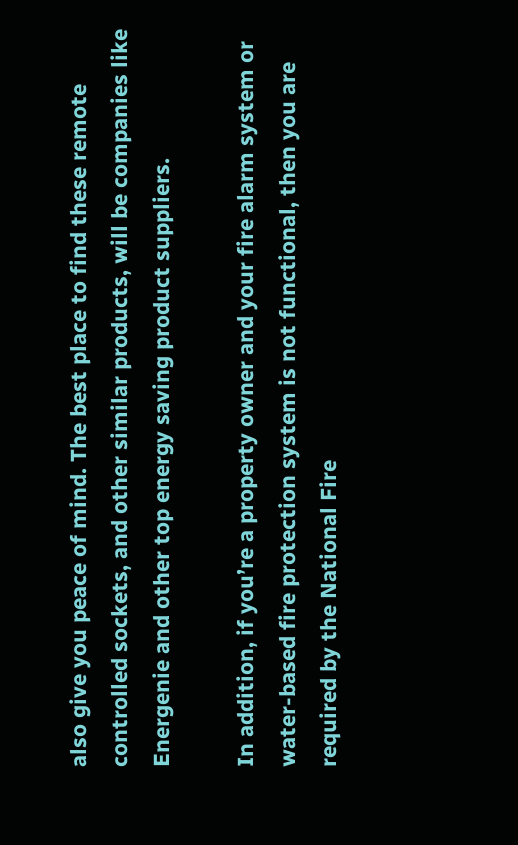also give you peace of mind. The best place to find these remote controlled sockets, and other similar products, will be companies like Energenie and other top energy saving product suppliers.

In addition, if you’re a property owner and your fire alarm system or water-based fire protection system is not functional, then you are required by the National Fire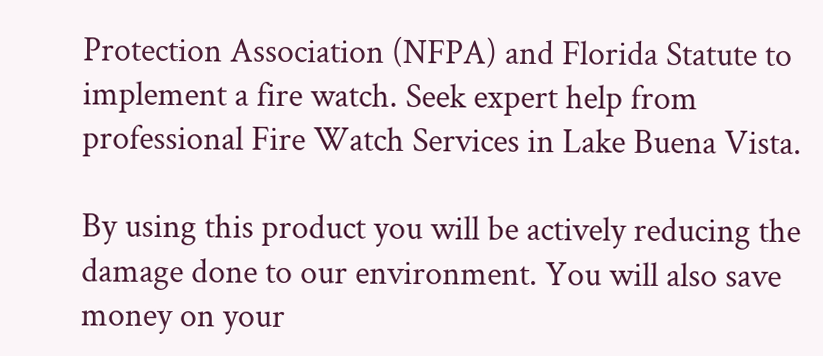Protection Association (NFPA) and Florida Statute to implement a fire watch. Seek expert help from professional Fire Watch Services in Lake Buena Vista.

By using this product you will be actively reducing the damage done to our environment. You will also save money on your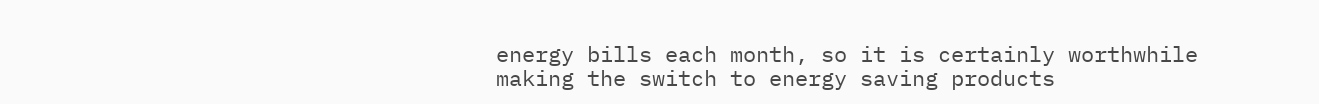energy bills each month, so it is certainly worthwhile making the switch to energy saving products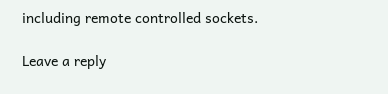including remote controlled sockets.

Leave a reply